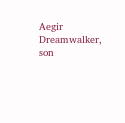Aegir Dreamwalker, son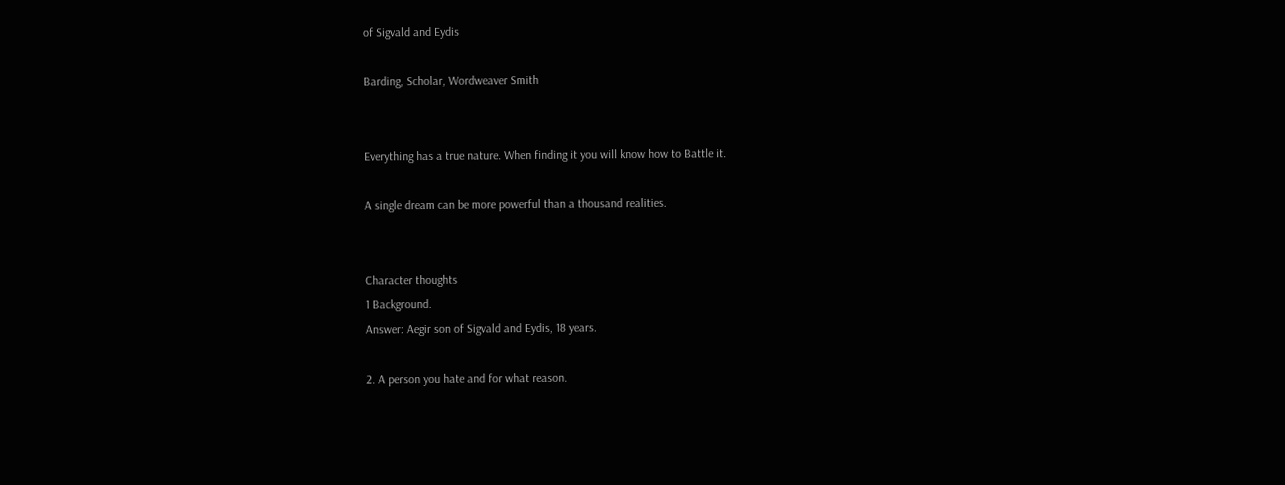of Sigvald and Eydis

Barding, Scholar, Wordweaver Smith


Everything has a true nature. When finding it you will know how to Battle it.

A single dream can be more powerful than a thousand realities.


Character thoughts
1 Background.
Answer: Aegir son of Sigvald and Eydis, 18 years.

2. A person you hate and for what reason.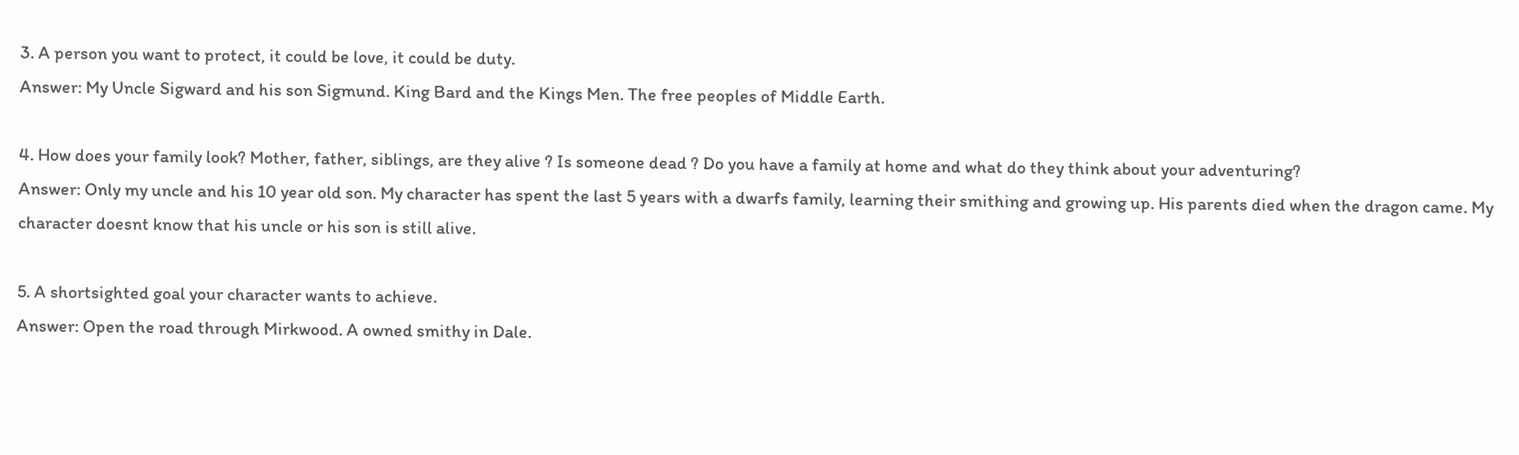3. A person you want to protect, it could be love, it could be duty.
Answer: My Uncle Sigward and his son Sigmund. King Bard and the Kings Men. The free peoples of Middle Earth.

4. How does your family look? Mother, father, siblings, are they alive ? Is someone dead ? Do you have a family at home and what do they think about your adventuring?
Answer: Only my uncle and his 10 year old son. My character has spent the last 5 years with a dwarfs family, learning their smithing and growing up. His parents died when the dragon came. My character doesnt know that his uncle or his son is still alive.

5. A shortsighted goal your character wants to achieve.
Answer: Open the road through Mirkwood. A owned smithy in Dale.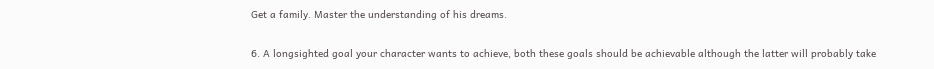Get a family. Master the understanding of his dreams.

6. A longsighted goal your character wants to achieve, both these goals should be achievable although the latter will probably take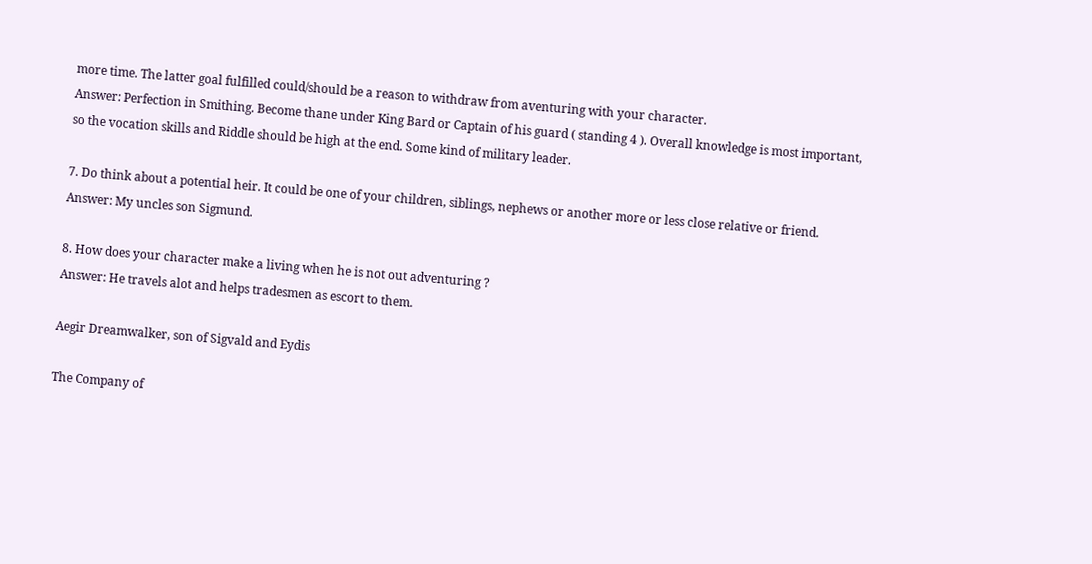more time. The latter goal fulfilled could/should be a reason to withdraw from aventuring with your character.
Answer: Perfection in Smithing. Become thane under King Bard or Captain of his guard ( standing 4 ). Overall knowledge is most important, so the vocation skills and Riddle should be high at the end. Some kind of military leader.

7. Do think about a potential heir. It could be one of your children, siblings, nephews or another more or less close relative or friend.
Answer: My uncles son Sigmund.

8. How does your character make a living when he is not out adventuring ?
Answer: He travels alot and helps tradesmen as escort to them.

Aegir Dreamwalker, son of Sigvald and Eydis

The Company of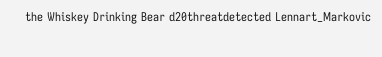the Whiskey Drinking Bear d20threatdetected Lennart_Markovic